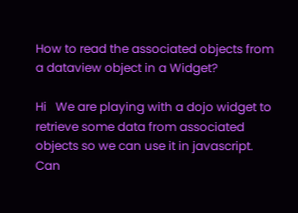How to read the associated objects from a dataview object in a Widget?

Hi   We are playing with a dojo widget to retrieve some data from associated objects so we can use it in javascript. Can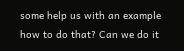some help us with an example how to do that? Can we do it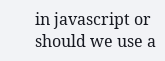in javascript or should we use a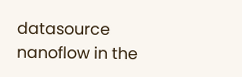datasource nanoflow in the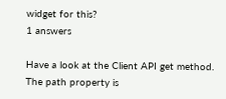widget for this?
1 answers

Have a look at the Client API get method. The path property is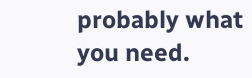probably what you need.